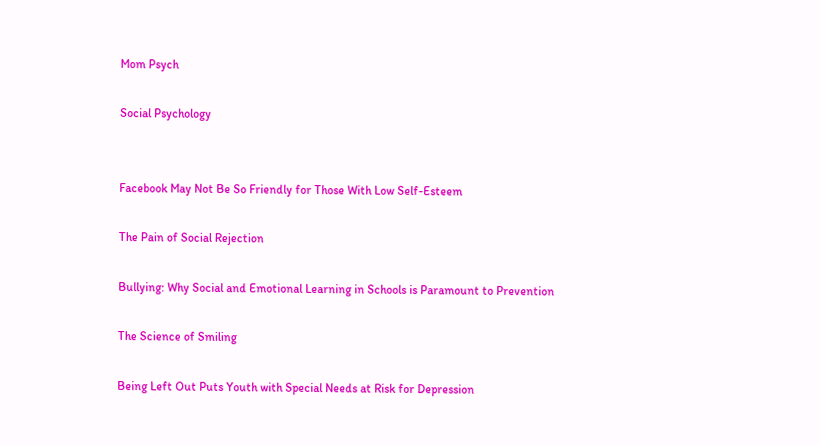Mom Psych

Social Psychology


Facebook May Not Be So Friendly for Those With Low Self-Esteem

The Pain of Social Rejection

Bullying: Why Social and Emotional Learning in Schools is Paramount to Prevention

The Science of Smiling

Being Left Out Puts Youth with Special Needs at Risk for Depression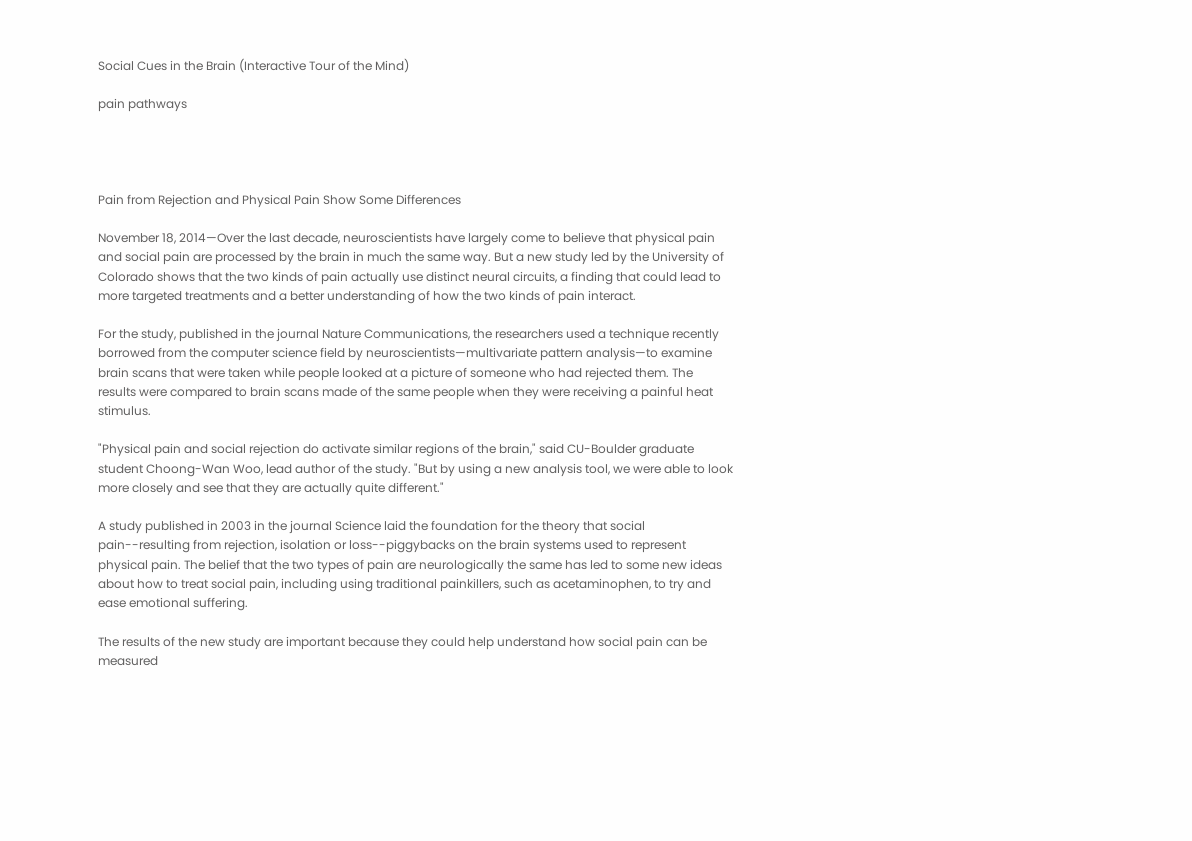Social Cues in the Brain (Interactive Tour of the Mind)

pain pathways




Pain from Rejection and Physical Pain Show Some Differences

November 18, 2014—Over the last decade, neuroscientists have largely come to believe that physical pain and social pain are processed by the brain in much the same way. But a new study led by the University of Colorado shows that the two kinds of pain actually use distinct neural circuits, a finding that could lead to more targeted treatments and a better understanding of how the two kinds of pain interact.

For the study, published in the journal Nature Communications, the researchers used a technique recently borrowed from the computer science field by neuroscientists—multivariate pattern analysis—to examine brain scans that were taken while people looked at a picture of someone who had rejected them. The results were compared to brain scans made of the same people when they were receiving a painful heat stimulus.

"Physical pain and social rejection do activate similar regions of the brain," said CU-Boulder graduate student Choong-Wan Woo, lead author of the study. "But by using a new analysis tool, we were able to look more closely and see that they are actually quite different."

A study published in 2003 in the journal Science laid the foundation for the theory that social pain--resulting from rejection, isolation or loss--piggybacks on the brain systems used to represent physical pain. The belief that the two types of pain are neurologically the same has led to some new ideas about how to treat social pain, including using traditional painkillers, such as acetaminophen, to try and ease emotional suffering.

The results of the new study are important because they could help understand how social pain can be measured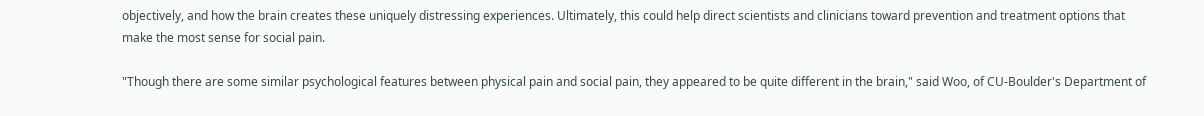objectively, and how the brain creates these uniquely distressing experiences. Ultimately, this could help direct scientists and clinicians toward prevention and treatment options that make the most sense for social pain.

"Though there are some similar psychological features between physical pain and social pain, they appeared to be quite different in the brain," said Woo, of CU-Boulder's Department of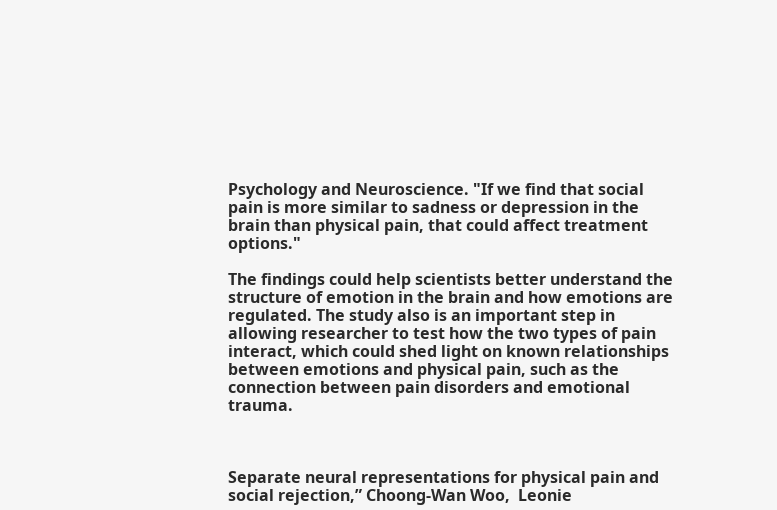Psychology and Neuroscience. "If we find that social pain is more similar to sadness or depression in the brain than physical pain, that could affect treatment options."

The findings could help scientists better understand the structure of emotion in the brain and how emotions are regulated. The study also is an important step in allowing researcher to test how the two types of pain interact, which could shed light on known relationships between emotions and physical pain, such as the connection between pain disorders and emotional trauma.



Separate neural representations for physical pain and social rejection,” Choong-Wan Woo,  Leonie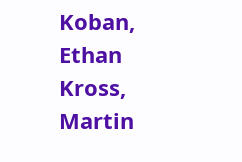Koban,  Ethan Kross,  Martin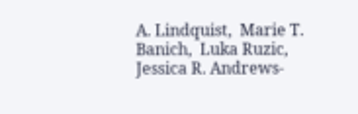A. Lindquist,  Marie T. Banich,  Luka Ruzic,  Jessica R. Andrews-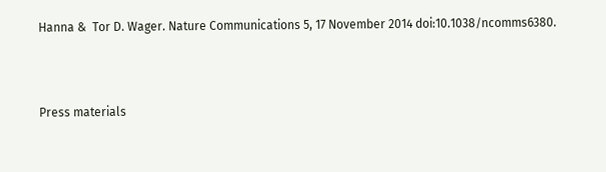Hanna &  Tor D. Wager. Nature Communications 5, 17 November 2014 doi:10.1038/ncomms6380.




Press materials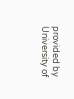provided by University of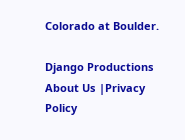Colorado at Boulder.

Django Productions About Us |Privacy Policy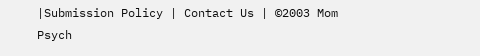|Submission Policy | Contact Us | ©2003 Mom Psych